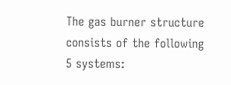The gas burner structure consists of the following 5 systems: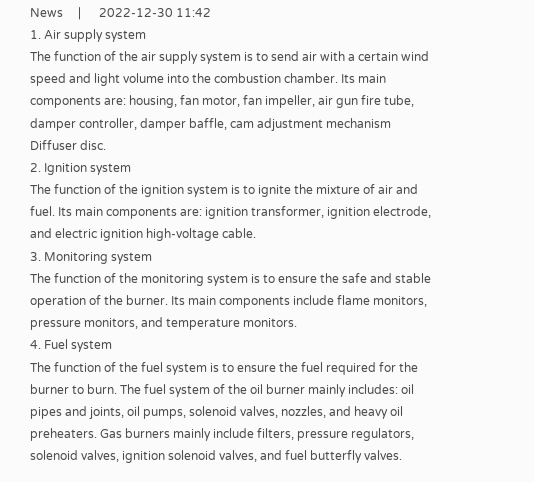News     |      2022-12-30 11:42
1. Air supply system
The function of the air supply system is to send air with a certain wind speed and light volume into the combustion chamber. Its main components are: housing, fan motor, fan impeller, air gun fire tube, damper controller, damper baffle, cam adjustment mechanism Diffuser disc.
2. Ignition system
The function of the ignition system is to ignite the mixture of air and fuel. Its main components are: ignition transformer, ignition electrode, and electric ignition high-voltage cable.
3. Monitoring system
The function of the monitoring system is to ensure the safe and stable operation of the burner. Its main components include flame monitors, pressure monitors, and temperature monitors.
4. Fuel system
The function of the fuel system is to ensure the fuel required for the burner to burn. The fuel system of the oil burner mainly includes: oil pipes and joints, oil pumps, solenoid valves, nozzles, and heavy oil preheaters. Gas burners mainly include filters, pressure regulators, solenoid valves, ignition solenoid valves, and fuel butterfly valves.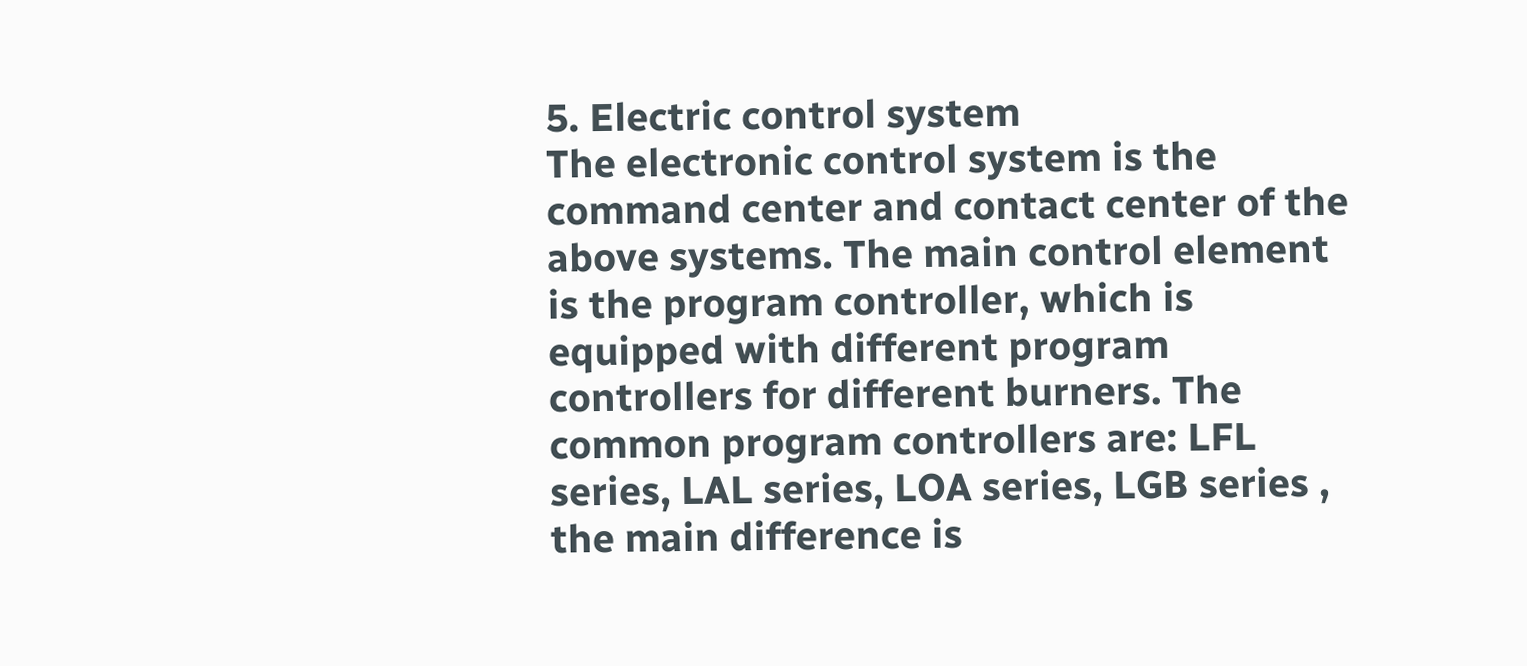5. Electric control system
The electronic control system is the command center and contact center of the above systems. The main control element is the program controller, which is equipped with different program controllers for different burners. The common program controllers are: LFL series, LAL series, LOA series, LGB series , the main difference is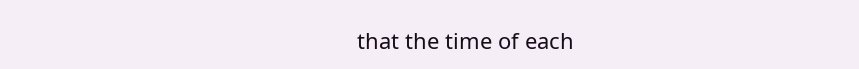that the time of each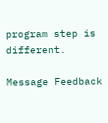program step is different.

Message Feedback